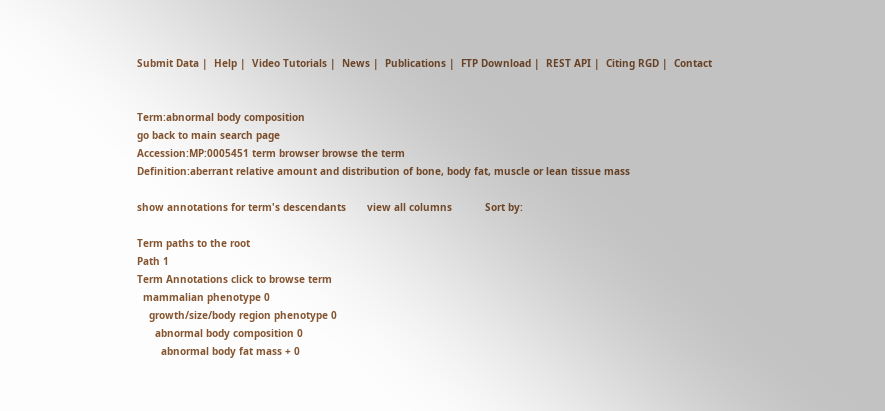Submit Data |  Help |  Video Tutorials |  News |  Publications |  FTP Download |  REST API |  Citing RGD |  Contact


Term:abnormal body composition
go back to main search page
Accession:MP:0005451 term browser browse the term
Definition:aberrant relative amount and distribution of bone, body fat, muscle or lean tissue mass

show annotations for term's descendants       view all columns           Sort by:

Term paths to the root
Path 1
Term Annotations click to browse term
  mammalian phenotype 0
    growth/size/body region phenotype 0
      abnormal body composition 0
        abnormal body fat mass + 0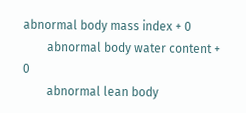abnormal body mass index + 0
        abnormal body water content + 0
        abnormal lean body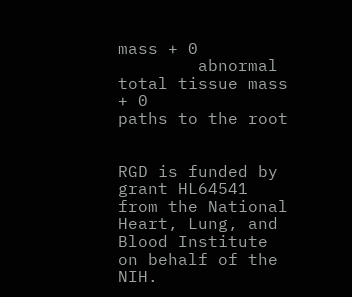mass + 0
        abnormal total tissue mass + 0
paths to the root


RGD is funded by grant HL64541 from the National Heart, Lung, and Blood Institute on behalf of the NIH.